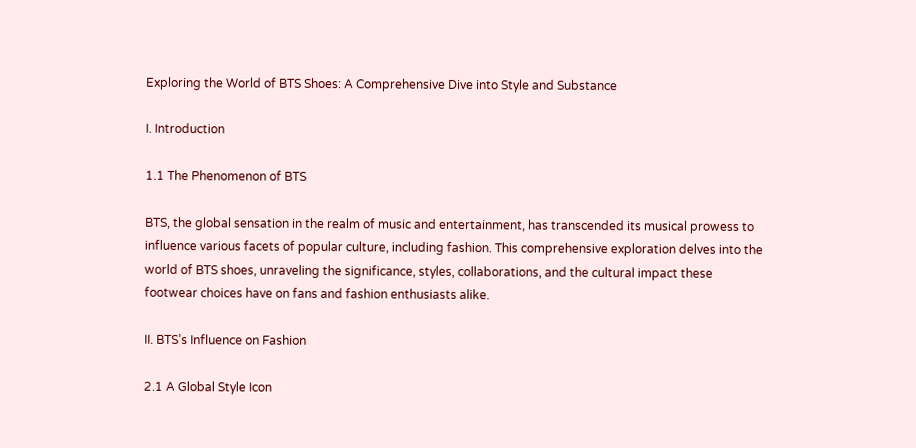Exploring the World of BTS Shoes: A Comprehensive Dive into Style and Substance

I. Introduction

1.1 The Phenomenon of BTS

BTS, the global sensation in the realm of music and entertainment, has transcended its musical prowess to influence various facets of popular culture, including fashion. This comprehensive exploration delves into the world of BTS shoes, unraveling the significance, styles, collaborations, and the cultural impact these footwear choices have on fans and fashion enthusiasts alike.

II. BTS’s Influence on Fashion

2.1 A Global Style Icon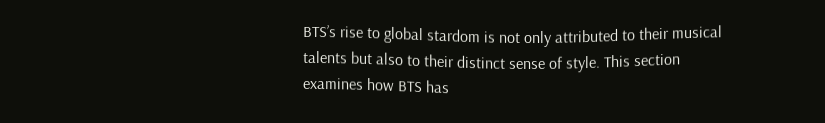BTS’s rise to global stardom is not only attributed to their musical talents but also to their distinct sense of style. This section examines how BTS has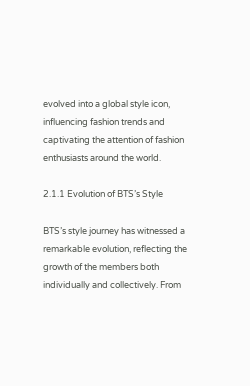evolved into a global style icon, influencing fashion trends and captivating the attention of fashion enthusiasts around the world.

2.1.1 Evolution of BTS’s Style

BTS’s style journey has witnessed a remarkable evolution, reflecting the growth of the members both individually and collectively. From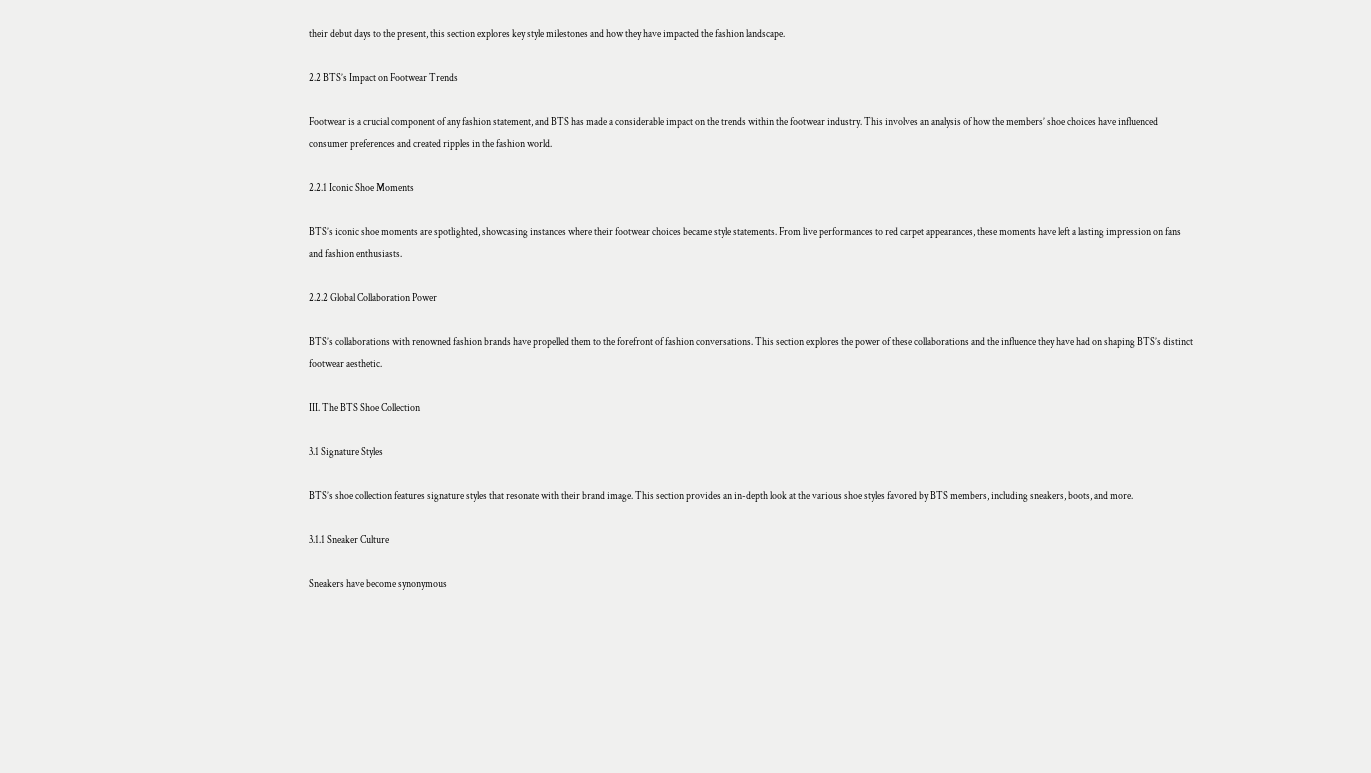their debut days to the present, this section explores key style milestones and how they have impacted the fashion landscape.

2.2 BTS’s Impact on Footwear Trends

Footwear is a crucial component of any fashion statement, and BTS has made a considerable impact on the trends within the footwear industry. This involves an analysis of how the members’ shoe choices have influenced consumer preferences and created ripples in the fashion world.

2.2.1 Iconic Shoe Moments

BTS’s iconic shoe moments are spotlighted, showcasing instances where their footwear choices became style statements. From live performances to red carpet appearances, these moments have left a lasting impression on fans and fashion enthusiasts.

2.2.2 Global Collaboration Power

BTS’s collaborations with renowned fashion brands have propelled them to the forefront of fashion conversations. This section explores the power of these collaborations and the influence they have had on shaping BTS’s distinct footwear aesthetic.

III. The BTS Shoe Collection

3.1 Signature Styles

BTS’s shoe collection features signature styles that resonate with their brand image. This section provides an in-depth look at the various shoe styles favored by BTS members, including sneakers, boots, and more.

3.1.1 Sneaker Culture

Sneakers have become synonymous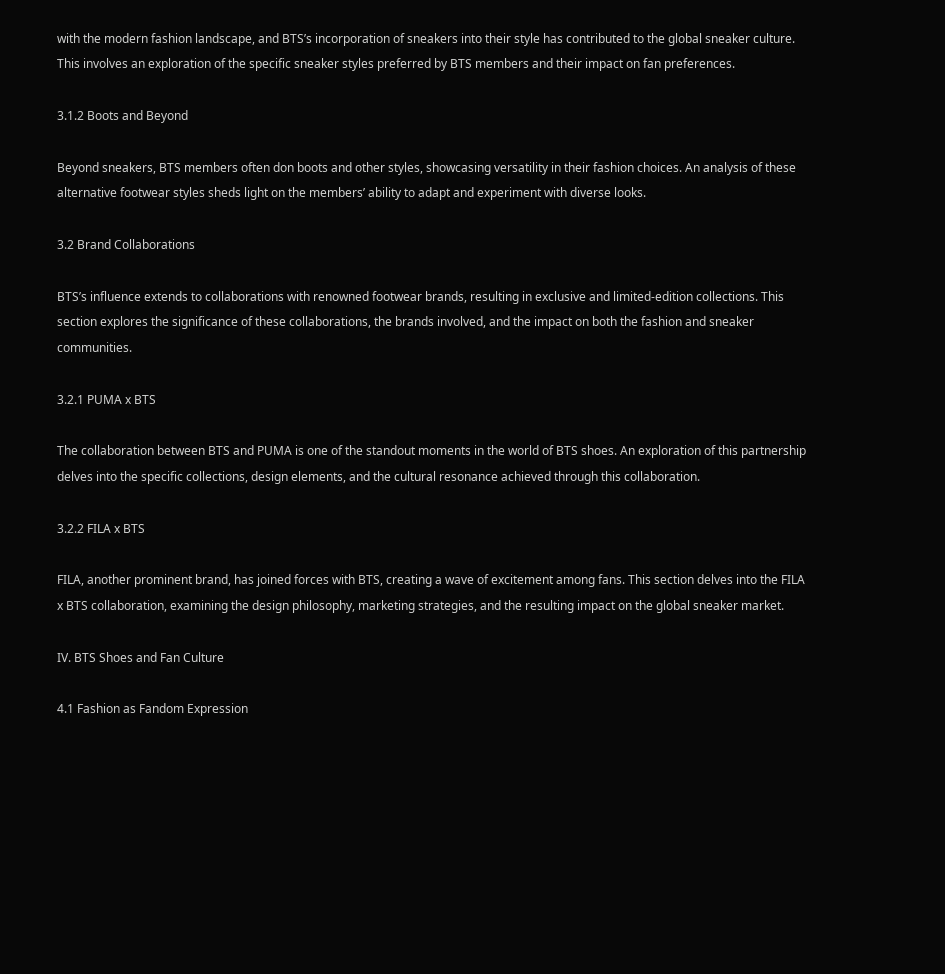with the modern fashion landscape, and BTS’s incorporation of sneakers into their style has contributed to the global sneaker culture. This involves an exploration of the specific sneaker styles preferred by BTS members and their impact on fan preferences.

3.1.2 Boots and Beyond

Beyond sneakers, BTS members often don boots and other styles, showcasing versatility in their fashion choices. An analysis of these alternative footwear styles sheds light on the members’ ability to adapt and experiment with diverse looks.

3.2 Brand Collaborations

BTS’s influence extends to collaborations with renowned footwear brands, resulting in exclusive and limited-edition collections. This section explores the significance of these collaborations, the brands involved, and the impact on both the fashion and sneaker communities.

3.2.1 PUMA x BTS

The collaboration between BTS and PUMA is one of the standout moments in the world of BTS shoes. An exploration of this partnership delves into the specific collections, design elements, and the cultural resonance achieved through this collaboration.

3.2.2 FILA x BTS

FILA, another prominent brand, has joined forces with BTS, creating a wave of excitement among fans. This section delves into the FILA x BTS collaboration, examining the design philosophy, marketing strategies, and the resulting impact on the global sneaker market.

IV. BTS Shoes and Fan Culture

4.1 Fashion as Fandom Expression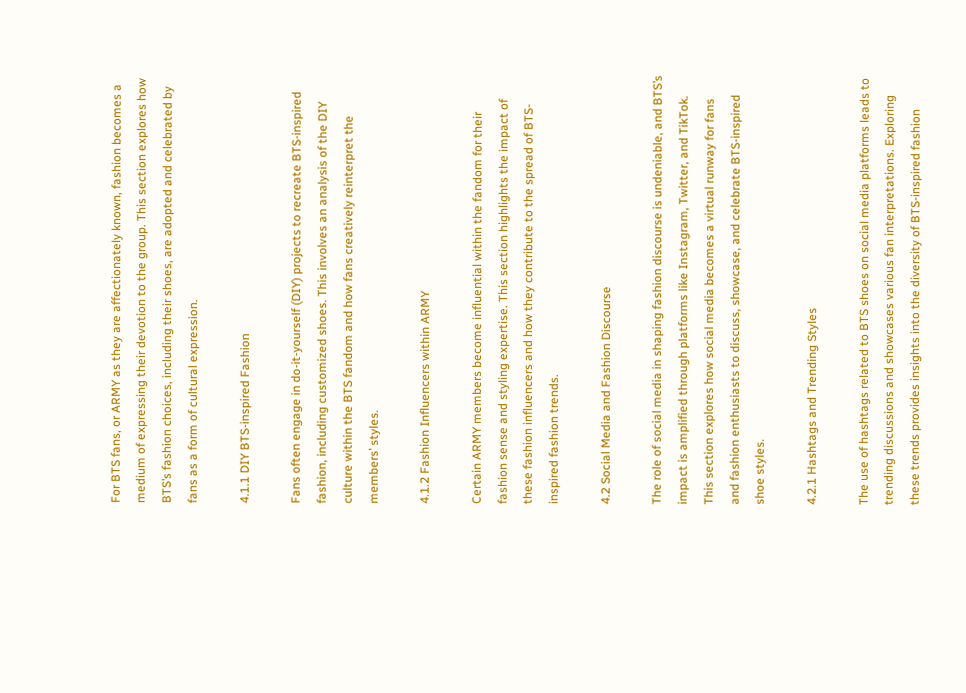For BTS fans, or ARMY as they are affectionately known, fashion becomes a medium of expressing their devotion to the group. This section explores how BTS’s fashion choices, including their shoes, are adopted and celebrated by fans as a form of cultural expression.

4.1.1 DIY BTS-inspired Fashion

Fans often engage in do-it-yourself (DIY) projects to recreate BTS-inspired fashion, including customized shoes. This involves an analysis of the DIY culture within the BTS fandom and how fans creatively reinterpret the members’ styles.

4.1.2 Fashion Influencers within ARMY

Certain ARMY members become influential within the fandom for their fashion sense and styling expertise. This section highlights the impact of these fashion influencers and how they contribute to the spread of BTS-inspired fashion trends.

4.2 Social Media and Fashion Discourse

The role of social media in shaping fashion discourse is undeniable, and BTS’s impact is amplified through platforms like Instagram, Twitter, and TikTok. This section explores how social media becomes a virtual runway for fans and fashion enthusiasts to discuss, showcase, and celebrate BTS-inspired shoe styles.

4.2.1 Hashtags and Trending Styles

The use of hashtags related to BTS shoes on social media platforms leads to trending discussions and showcases various fan interpretations. Exploring these trends provides insights into the diversity of BTS-inspired fashion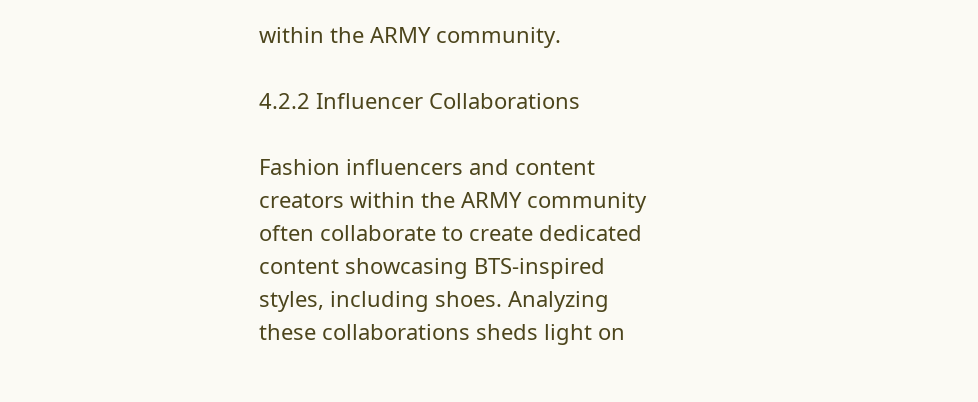within the ARMY community.

4.2.2 Influencer Collaborations

Fashion influencers and content creators within the ARMY community often collaborate to create dedicated content showcasing BTS-inspired styles, including shoes. Analyzing these collaborations sheds light on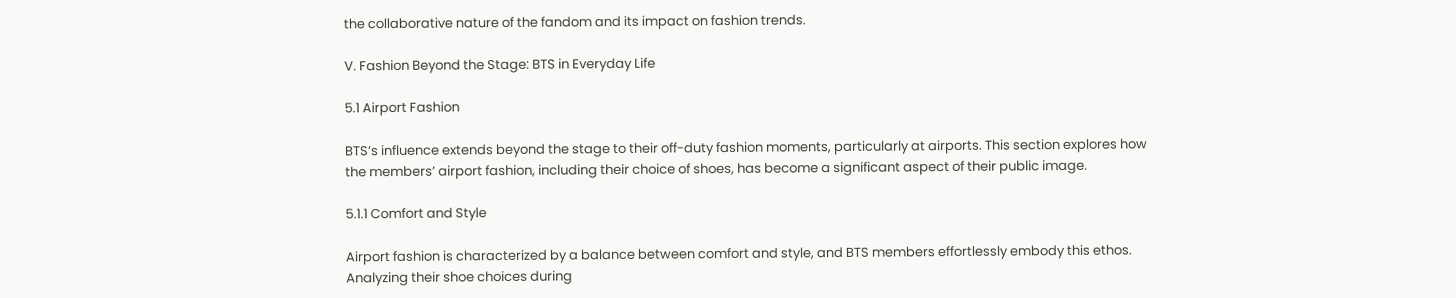the collaborative nature of the fandom and its impact on fashion trends.

V. Fashion Beyond the Stage: BTS in Everyday Life

5.1 Airport Fashion

BTS’s influence extends beyond the stage to their off-duty fashion moments, particularly at airports. This section explores how the members’ airport fashion, including their choice of shoes, has become a significant aspect of their public image.

5.1.1 Comfort and Style

Airport fashion is characterized by a balance between comfort and style, and BTS members effortlessly embody this ethos. Analyzing their shoe choices during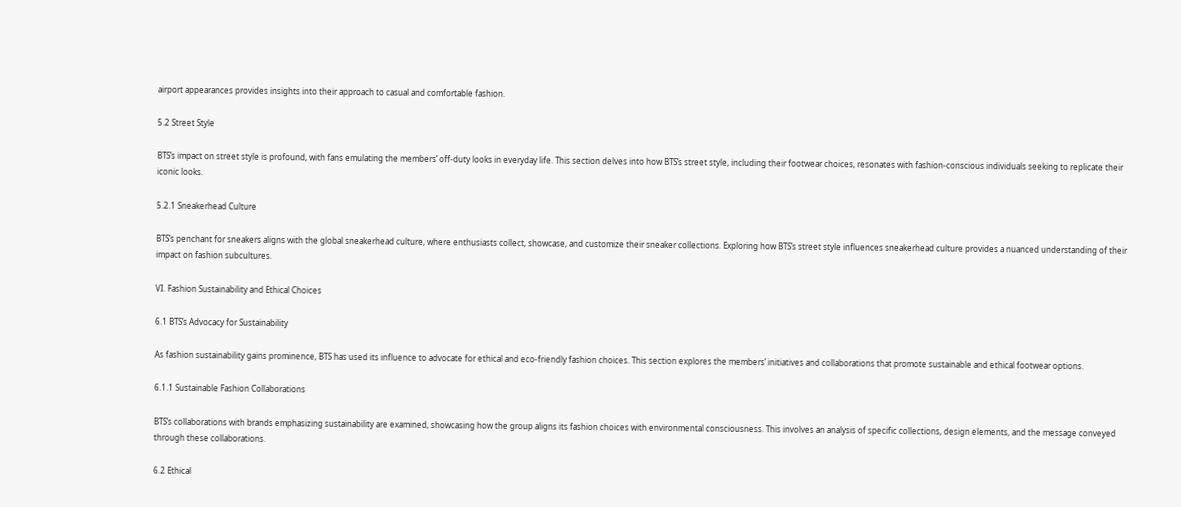airport appearances provides insights into their approach to casual and comfortable fashion.

5.2 Street Style

BTS’s impact on street style is profound, with fans emulating the members’ off-duty looks in everyday life. This section delves into how BTS’s street style, including their footwear choices, resonates with fashion-conscious individuals seeking to replicate their iconic looks.

5.2.1 Sneakerhead Culture

BTS’s penchant for sneakers aligns with the global sneakerhead culture, where enthusiasts collect, showcase, and customize their sneaker collections. Exploring how BTS’s street style influences sneakerhead culture provides a nuanced understanding of their impact on fashion subcultures.

VI. Fashion Sustainability and Ethical Choices

6.1 BTS’s Advocacy for Sustainability

As fashion sustainability gains prominence, BTS has used its influence to advocate for ethical and eco-friendly fashion choices. This section explores the members’ initiatives and collaborations that promote sustainable and ethical footwear options.

6.1.1 Sustainable Fashion Collaborations

BTS’s collaborations with brands emphasizing sustainability are examined, showcasing how the group aligns its fashion choices with environmental consciousness. This involves an analysis of specific collections, design elements, and the message conveyed through these collaborations.

6.2 Ethical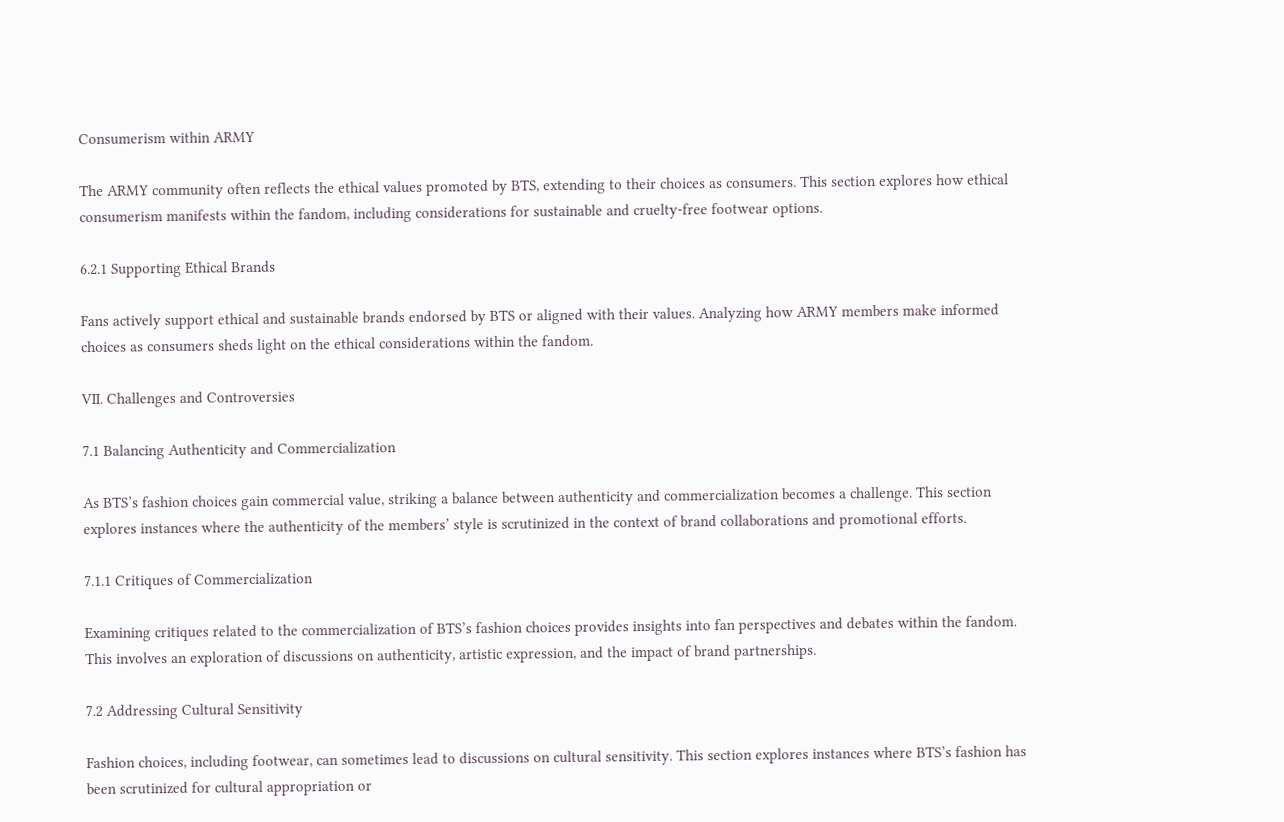Consumerism within ARMY

The ARMY community often reflects the ethical values promoted by BTS, extending to their choices as consumers. This section explores how ethical consumerism manifests within the fandom, including considerations for sustainable and cruelty-free footwear options.

6.2.1 Supporting Ethical Brands

Fans actively support ethical and sustainable brands endorsed by BTS or aligned with their values. Analyzing how ARMY members make informed choices as consumers sheds light on the ethical considerations within the fandom.

VII. Challenges and Controversies

7.1 Balancing Authenticity and Commercialization

As BTS’s fashion choices gain commercial value, striking a balance between authenticity and commercialization becomes a challenge. This section explores instances where the authenticity of the members’ style is scrutinized in the context of brand collaborations and promotional efforts.

7.1.1 Critiques of Commercialization

Examining critiques related to the commercialization of BTS’s fashion choices provides insights into fan perspectives and debates within the fandom. This involves an exploration of discussions on authenticity, artistic expression, and the impact of brand partnerships.

7.2 Addressing Cultural Sensitivity

Fashion choices, including footwear, can sometimes lead to discussions on cultural sensitivity. This section explores instances where BTS’s fashion has been scrutinized for cultural appropriation or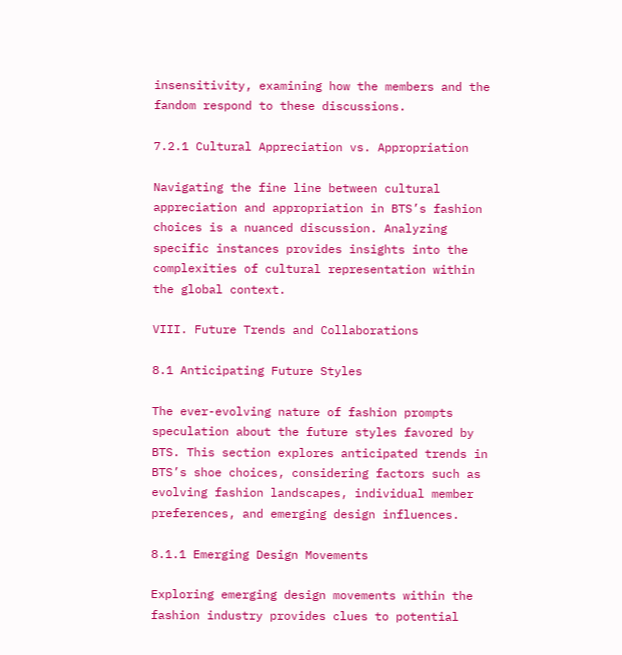insensitivity, examining how the members and the fandom respond to these discussions.

7.2.1 Cultural Appreciation vs. Appropriation

Navigating the fine line between cultural appreciation and appropriation in BTS’s fashion choices is a nuanced discussion. Analyzing specific instances provides insights into the complexities of cultural representation within the global context.

VIII. Future Trends and Collaborations

8.1 Anticipating Future Styles

The ever-evolving nature of fashion prompts speculation about the future styles favored by BTS. This section explores anticipated trends in BTS’s shoe choices, considering factors such as evolving fashion landscapes, individual member preferences, and emerging design influences.

8.1.1 Emerging Design Movements

Exploring emerging design movements within the fashion industry provides clues to potential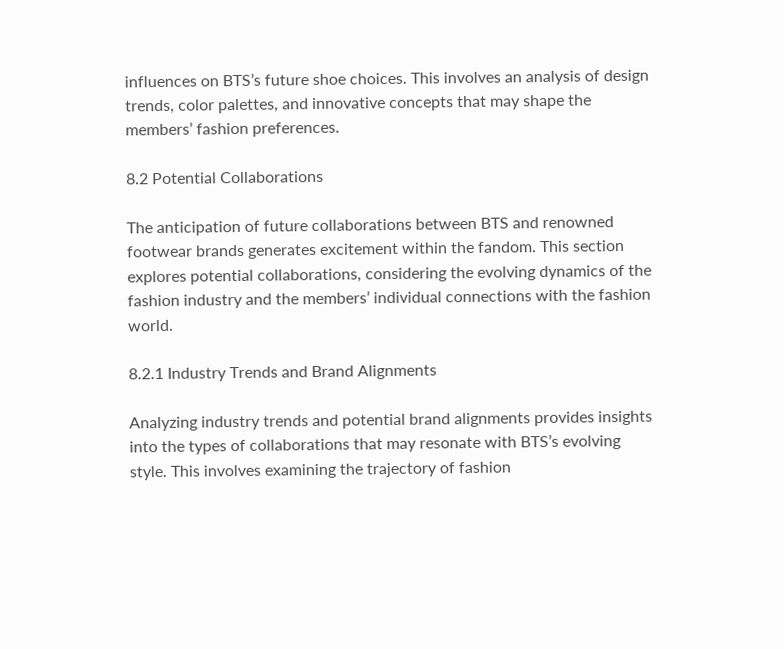influences on BTS’s future shoe choices. This involves an analysis of design trends, color palettes, and innovative concepts that may shape the members’ fashion preferences.

8.2 Potential Collaborations

The anticipation of future collaborations between BTS and renowned footwear brands generates excitement within the fandom. This section explores potential collaborations, considering the evolving dynamics of the fashion industry and the members’ individual connections with the fashion world.

8.2.1 Industry Trends and Brand Alignments

Analyzing industry trends and potential brand alignments provides insights into the types of collaborations that may resonate with BTS’s evolving style. This involves examining the trajectory of fashion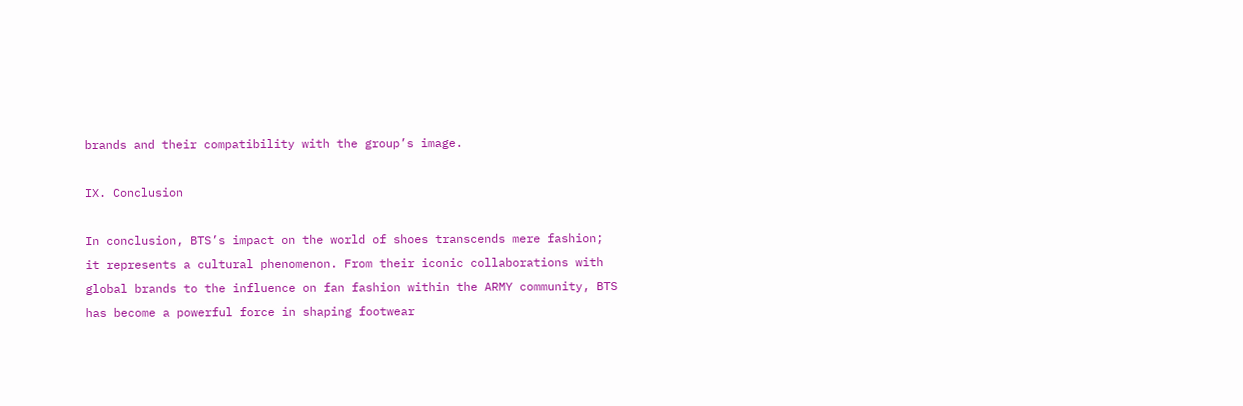brands and their compatibility with the group’s image.

IX. Conclusion

In conclusion, BTS’s impact on the world of shoes transcends mere fashion; it represents a cultural phenomenon. From their iconic collaborations with global brands to the influence on fan fashion within the ARMY community, BTS has become a powerful force in shaping footwear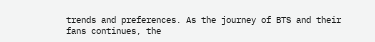trends and preferences. As the journey of BTS and their fans continues, the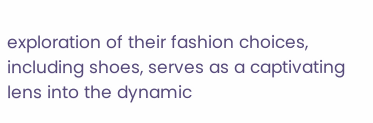exploration of their fashion choices, including shoes, serves as a captivating lens into the dynamic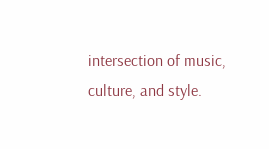intersection of music, culture, and style.